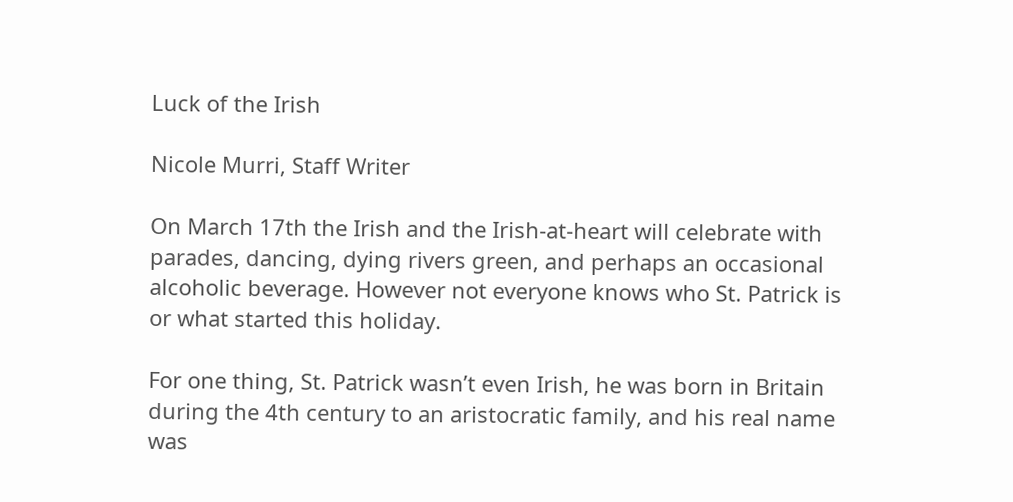Luck of the Irish

Nicole Murri, Staff Writer

On March 17th the Irish and the Irish-at-heart will celebrate with parades, dancing, dying rivers green, and perhaps an occasional alcoholic beverage. However not everyone knows who St. Patrick is or what started this holiday.

For one thing, St. Patrick wasn’t even Irish, he was born in Britain during the 4th century to an aristocratic family, and his real name was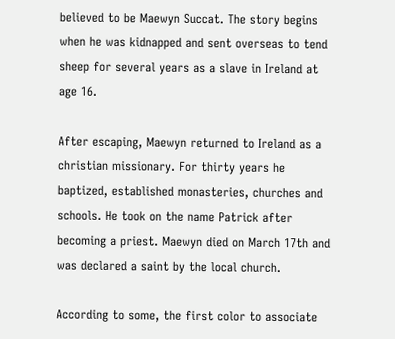believed to be Maewyn Succat. The story begins when he was kidnapped and sent overseas to tend sheep for several years as a slave in Ireland at age 16.

After escaping, Maewyn returned to Ireland as a christian missionary. For thirty years he baptized, established monasteries, churches and schools. He took on the name Patrick after becoming a priest. Maewyn died on March 17th and was declared a saint by the local church.

According to some, the first color to associate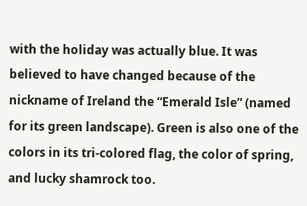with the holiday was actually blue. It was believed to have changed because of the nickname of Ireland the “Emerald Isle” (named for its green landscape). Green is also one of the colors in its tri-colored flag, the color of spring, and lucky shamrock too.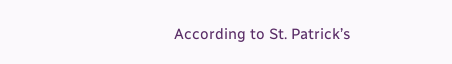According to St. Patrick’s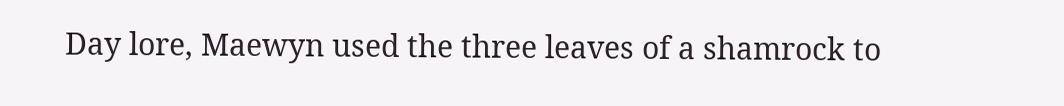Day lore, Maewyn used the three leaves of a shamrock to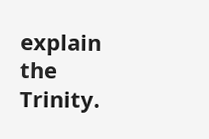explain the Trinity.